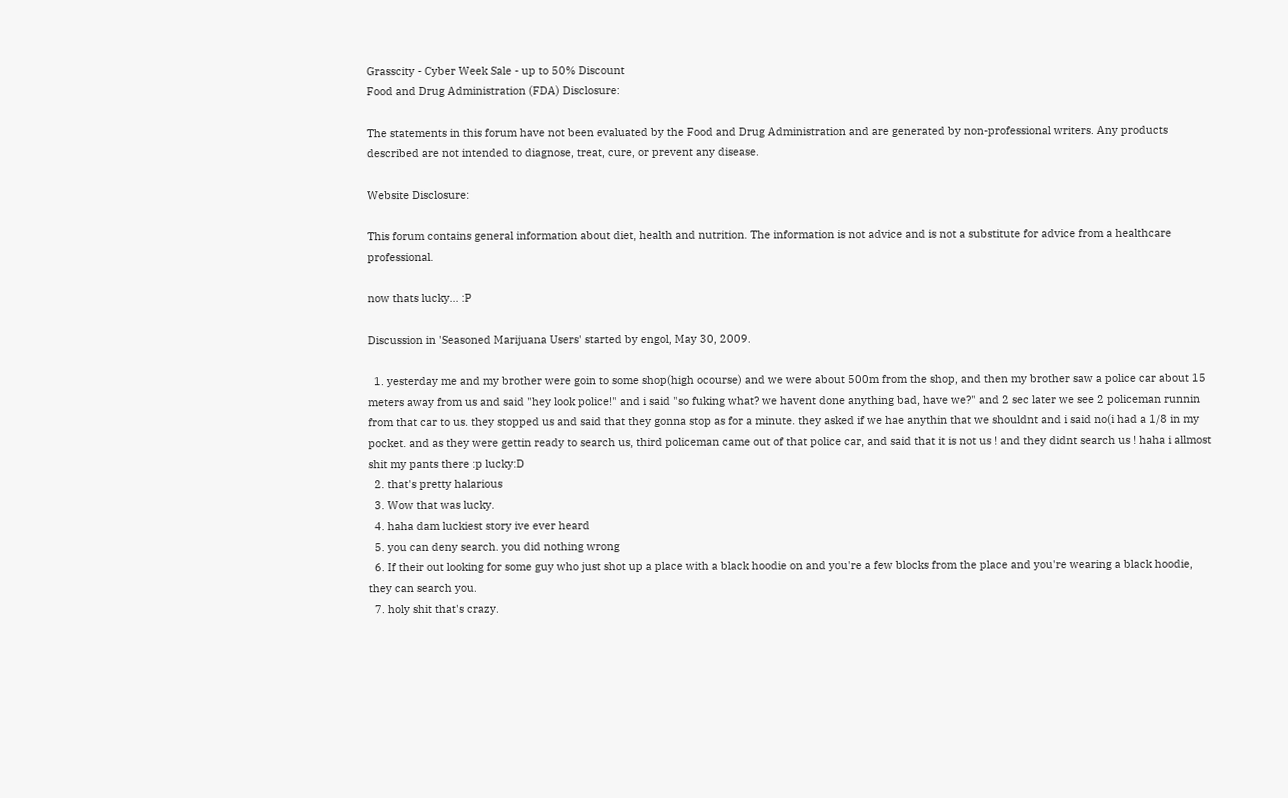Grasscity - Cyber Week Sale - up to 50% Discount
Food and Drug Administration (FDA) Disclosure:

The statements in this forum have not been evaluated by the Food and Drug Administration and are generated by non-professional writers. Any products described are not intended to diagnose, treat, cure, or prevent any disease.

Website Disclosure:

This forum contains general information about diet, health and nutrition. The information is not advice and is not a substitute for advice from a healthcare professional.

now thats lucky... :P

Discussion in 'Seasoned Marijuana Users' started by engol, May 30, 2009.

  1. yesterday me and my brother were goin to some shop(high ocourse) and we were about 500m from the shop, and then my brother saw a police car about 15 meters away from us and said "hey look police!" and i said "so fuking what? we havent done anything bad, have we?" and 2 sec later we see 2 policeman runnin from that car to us. they stopped us and said that they gonna stop as for a minute. they asked if we hae anythin that we shouldnt and i said no(i had a 1/8 in my pocket. and as they were gettin ready to search us, third policeman came out of that police car, and said that it is not us ! and they didnt search us ! haha i allmost shit my pants there :p lucky:D
  2. that's pretty halarious
  3. Wow that was lucky.
  4. haha dam luckiest story ive ever heard
  5. you can deny search. you did nothing wrong
  6. If their out looking for some guy who just shot up a place with a black hoodie on and you're a few blocks from the place and you're wearing a black hoodie, they can search you.
  7. holy shit that's crazy.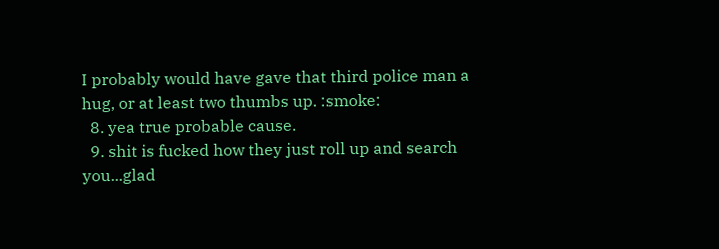I probably would have gave that third police man a hug, or at least two thumbs up. :smoke:
  8. yea true probable cause.
  9. shit is fucked how they just roll up and search you...glad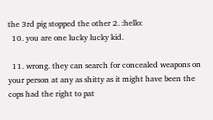the 3rd pig stopped the other 2. :hello:
  10. you are one lucky lucky kid.

  11. wrong. they can search for concealed weapons on your person at any as shitty as it might have been the cops had the right to pat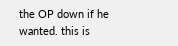the OP down if he wanted. this is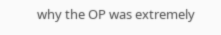why the OP was extremely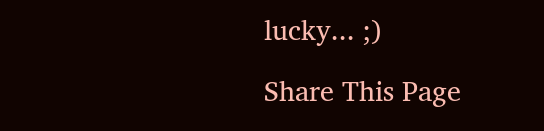lucky... ;)

Share This Page